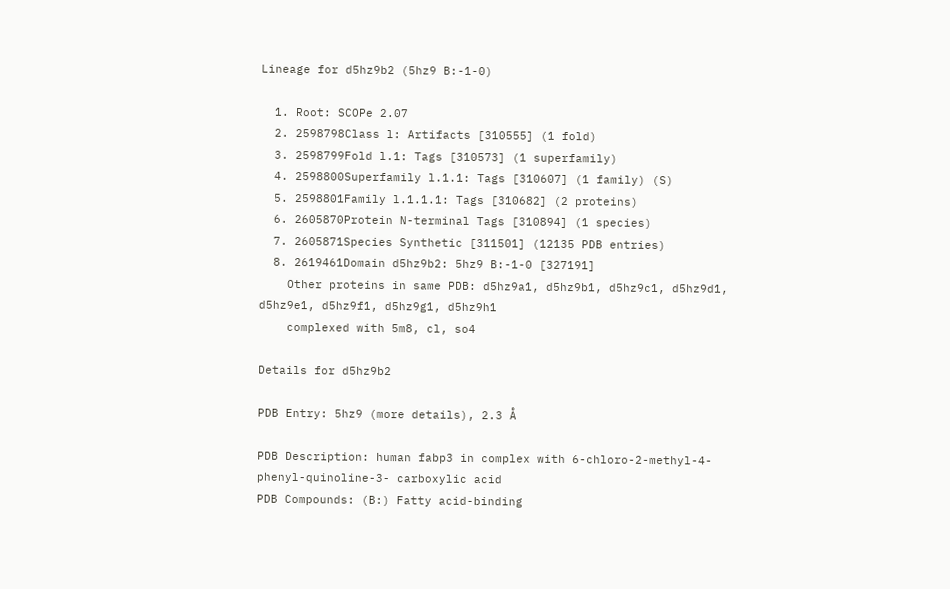Lineage for d5hz9b2 (5hz9 B:-1-0)

  1. Root: SCOPe 2.07
  2. 2598798Class l: Artifacts [310555] (1 fold)
  3. 2598799Fold l.1: Tags [310573] (1 superfamily)
  4. 2598800Superfamily l.1.1: Tags [310607] (1 family) (S)
  5. 2598801Family l.1.1.1: Tags [310682] (2 proteins)
  6. 2605870Protein N-terminal Tags [310894] (1 species)
  7. 2605871Species Synthetic [311501] (12135 PDB entries)
  8. 2619461Domain d5hz9b2: 5hz9 B:-1-0 [327191]
    Other proteins in same PDB: d5hz9a1, d5hz9b1, d5hz9c1, d5hz9d1, d5hz9e1, d5hz9f1, d5hz9g1, d5hz9h1
    complexed with 5m8, cl, so4

Details for d5hz9b2

PDB Entry: 5hz9 (more details), 2.3 Å

PDB Description: human fabp3 in complex with 6-chloro-2-methyl-4-phenyl-quinoline-3- carboxylic acid
PDB Compounds: (B:) Fatty acid-binding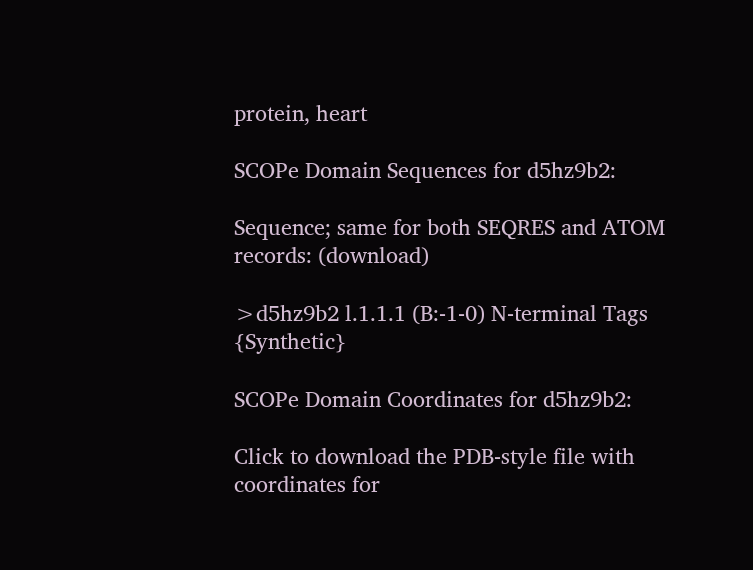protein, heart

SCOPe Domain Sequences for d5hz9b2:

Sequence; same for both SEQRES and ATOM records: (download)

>d5hz9b2 l.1.1.1 (B:-1-0) N-terminal Tags {Synthetic}

SCOPe Domain Coordinates for d5hz9b2:

Click to download the PDB-style file with coordinates for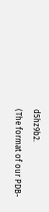d5hz9b2.
(The format of our PDB-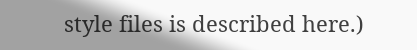style files is described here.)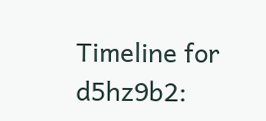Timeline for d5hz9b2: